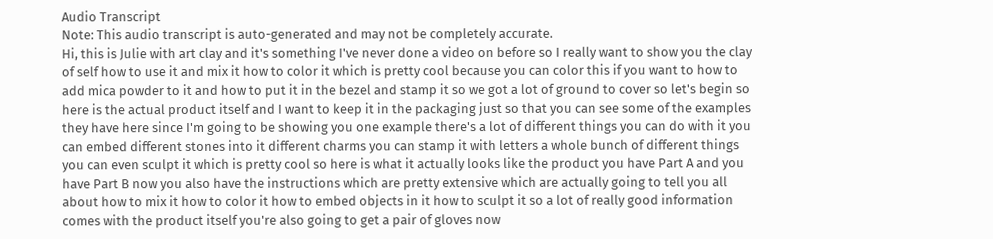Audio Transcript
Note: This audio transcript is auto-generated and may not be completely accurate.
Hi, this is Julie with art clay and it's something I've never done a video on before so I really want to show you the clay of self how to use it and mix it how to color it which is pretty cool because you can color this if you want to how to add mica powder to it and how to put it in the bezel and stamp it so we got a lot of ground to cover so let's begin so here is the actual product itself and I want to keep it in the packaging just so that you can see some of the examples they have here since I'm going to be showing you one example there's a lot of different things you can do with it you can embed different stones into it different charms you can stamp it with letters a whole bunch of different things you can even sculpt it which is pretty cool so here is what it actually looks like the product you have Part A and you have Part B now you also have the instructions which are pretty extensive which are actually going to tell you all about how to mix it how to color it how to embed objects in it how to sculpt it so a lot of really good information comes with the product itself you're also going to get a pair of gloves now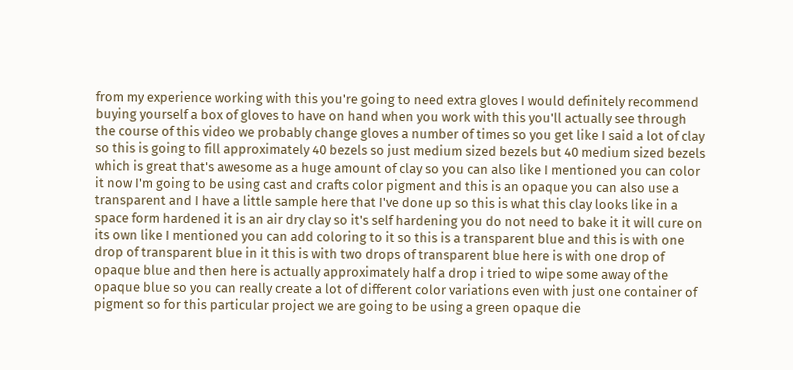from my experience working with this you're going to need extra gloves I would definitely recommend buying yourself a box of gloves to have on hand when you work with this you'll actually see through the course of this video we probably change gloves a number of times so you get like I said a lot of clay so this is going to fill approximately 40 bezels so just medium sized bezels but 40 medium sized bezels which is great that's awesome as a huge amount of clay so you can also like I mentioned you can color it now I'm going to be using cast and crafts color pigment and this is an opaque you can also use a transparent and I have a little sample here that I've done up so this is what this clay looks like in a space form hardened it is an air dry clay so it's self hardening you do not need to bake it it will cure on its own like I mentioned you can add coloring to it so this is a transparent blue and this is with one drop of transparent blue in it this is with two drops of transparent blue here is with one drop of opaque blue and then here is actually approximately half a drop i tried to wipe some away of the opaque blue so you can really create a lot of different color variations even with just one container of pigment so for this particular project we are going to be using a green opaque die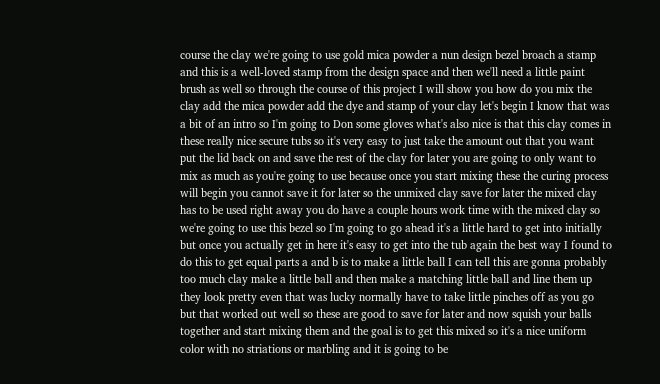course the clay we're going to use gold mica powder a nun design bezel broach a stamp and this is a well-loved stamp from the design space and then we'll need a little paint brush as well so through the course of this project I will show you how do you mix the clay add the mica powder add the dye and stamp of your clay let's begin I know that was a bit of an intro so I'm going to Don some gloves what's also nice is that this clay comes in these really nice secure tubs so it's very easy to just take the amount out that you want put the lid back on and save the rest of the clay for later you are going to only want to mix as much as you're going to use because once you start mixing these the curing process will begin you cannot save it for later so the unmixed clay save for later the mixed clay has to be used right away you do have a couple hours work time with the mixed clay so we're going to use this bezel so I'm going to go ahead it's a little hard to get into initially but once you actually get in here it's easy to get into the tub again the best way I found to do this to get equal parts a and b is to make a little ball I can tell this are gonna probably too much clay make a little ball and then make a matching little ball and line them up they look pretty even that was lucky normally have to take little pinches off as you go but that worked out well so these are good to save for later and now squish your balls together and start mixing them and the goal is to get this mixed so it's a nice uniform color with no striations or marbling and it is going to be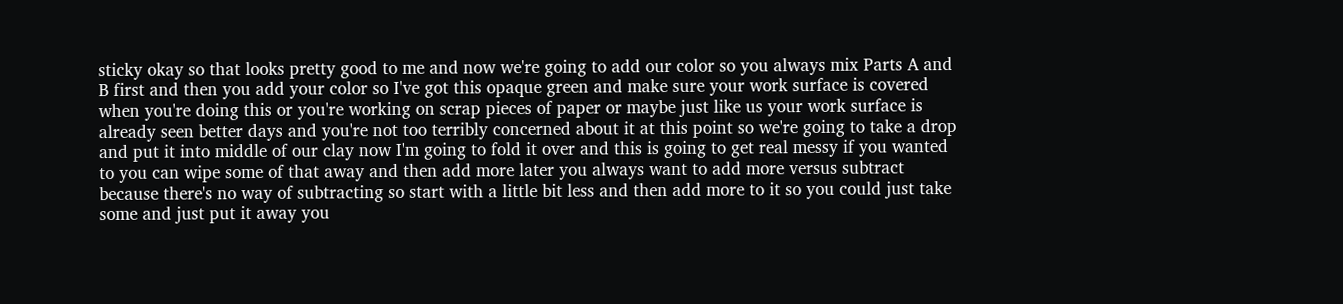sticky okay so that looks pretty good to me and now we're going to add our color so you always mix Parts A and B first and then you add your color so I've got this opaque green and make sure your work surface is covered when you're doing this or you're working on scrap pieces of paper or maybe just like us your work surface is already seen better days and you're not too terribly concerned about it at this point so we're going to take a drop and put it into middle of our clay now I'm going to fold it over and this is going to get real messy if you wanted to you can wipe some of that away and then add more later you always want to add more versus subtract because there's no way of subtracting so start with a little bit less and then add more to it so you could just take some and just put it away you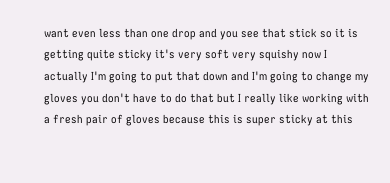want even less than one drop and you see that stick so it is getting quite sticky it's very soft very squishy now I actually I'm going to put that down and I'm going to change my gloves you don't have to do that but I really like working with a fresh pair of gloves because this is super sticky at this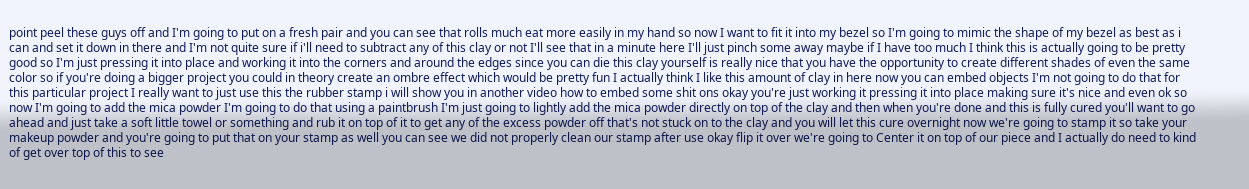point peel these guys off and I'm going to put on a fresh pair and you can see that rolls much eat more easily in my hand so now I want to fit it into my bezel so I'm going to mimic the shape of my bezel as best as i can and set it down in there and I'm not quite sure if i'll need to subtract any of this clay or not I'll see that in a minute here I'll just pinch some away maybe if I have too much I think this is actually going to be pretty good so I'm just pressing it into place and working it into the corners and around the edges since you can die this clay yourself is really nice that you have the opportunity to create different shades of even the same color so if you're doing a bigger project you could in theory create an ombre effect which would be pretty fun I actually think I like this amount of clay in here now you can embed objects I'm not going to do that for this particular project I really want to just use this the rubber stamp i will show you in another video how to embed some shit ons okay you're just working it pressing it into place making sure it's nice and even ok so now I'm going to add the mica powder I'm going to do that using a paintbrush I'm just going to lightly add the mica powder directly on top of the clay and then when you're done and this is fully cured you'll want to go ahead and just take a soft little towel or something and rub it on top of it to get any of the excess powder off that's not stuck on to the clay and you will let this cure overnight now we're going to stamp it so take your makeup powder and you're going to put that on your stamp as well you can see we did not properly clean our stamp after use okay flip it over we're going to Center it on top of our piece and I actually do need to kind of get over top of this to see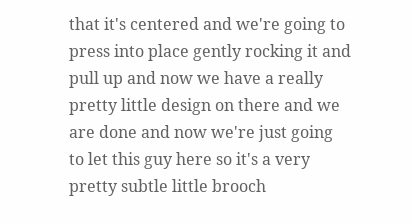that it's centered and we're going to press into place gently rocking it and pull up and now we have a really pretty little design on there and we are done and now we're just going to let this guy here so it's a very pretty subtle little brooch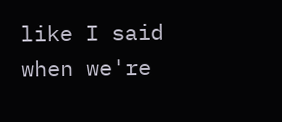like I said when we're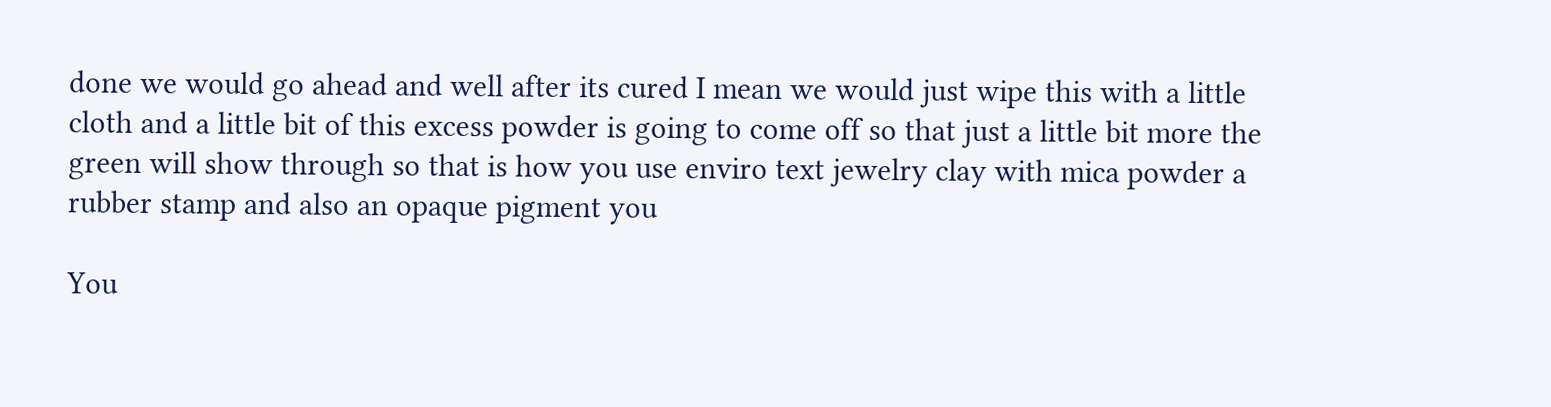done we would go ahead and well after its cured I mean we would just wipe this with a little cloth and a little bit of this excess powder is going to come off so that just a little bit more the green will show through so that is how you use enviro text jewelry clay with mica powder a rubber stamp and also an opaque pigment you

You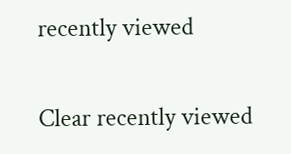recently viewed

Clear recently viewed